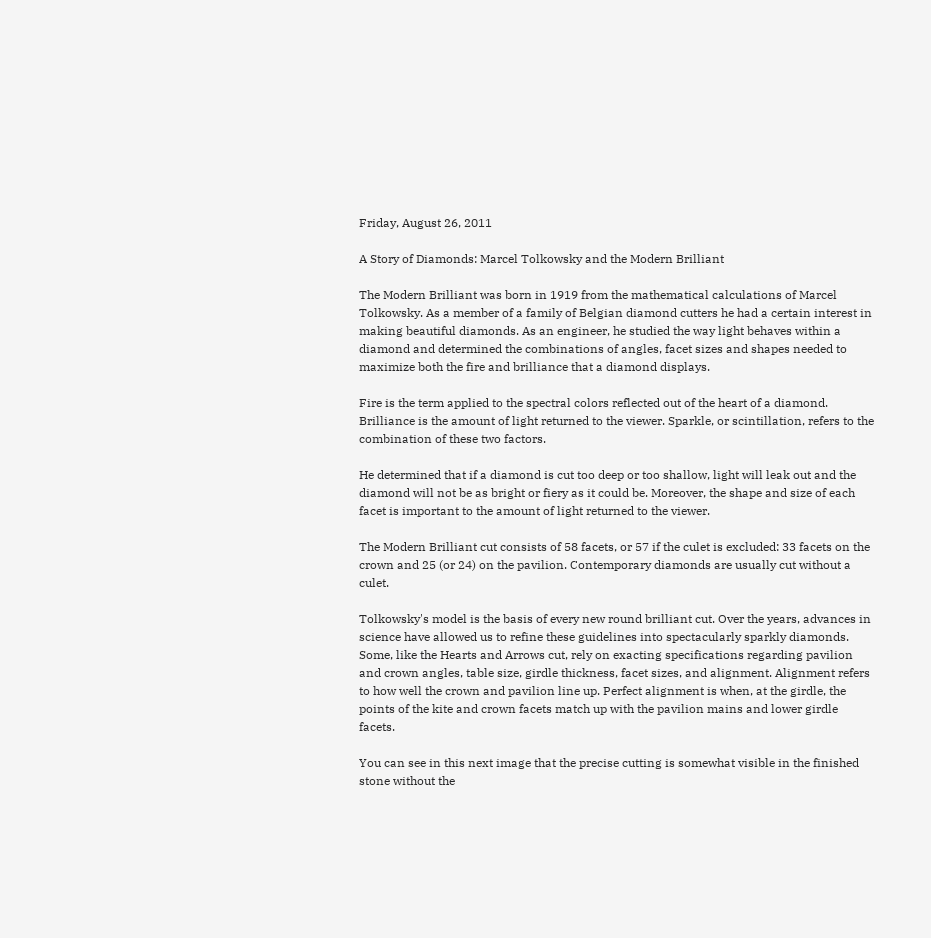Friday, August 26, 2011

A Story of Diamonds: Marcel Tolkowsky and the Modern Brilliant

The Modern Brilliant was born in 1919 from the mathematical calculations of Marcel Tolkowsky. As a member of a family of Belgian diamond cutters he had a certain interest in making beautiful diamonds. As an engineer, he studied the way light behaves within a diamond and determined the combinations of angles, facet sizes and shapes needed to maximize both the fire and brilliance that a diamond displays.

Fire is the term applied to the spectral colors reflected out of the heart of a diamond. Brilliance is the amount of light returned to the viewer. Sparkle, or scintillation, refers to the combination of these two factors.

He determined that if a diamond is cut too deep or too shallow, light will leak out and the diamond will not be as bright or fiery as it could be. Moreover, the shape and size of each facet is important to the amount of light returned to the viewer.

The Modern Brilliant cut consists of 58 facets, or 57 if the culet is excluded: 33 facets on the crown and 25 (or 24) on the pavilion. Contemporary diamonds are usually cut without a culet.

Tolkowsky's model is the basis of every new round brilliant cut. Over the years, advances in science have allowed us to refine these guidelines into spectacularly sparkly diamonds. Some, like the Hearts and Arrows cut, rely on exacting specifications regarding pavilion and crown angles, table size, girdle thickness, facet sizes, and alignment. Alignment refers to how well the crown and pavilion line up. Perfect alignment is when, at the girdle, the points of the kite and crown facets match up with the pavilion mains and lower girdle facets.

You can see in this next image that the precise cutting is somewhat visible in the finished stone without the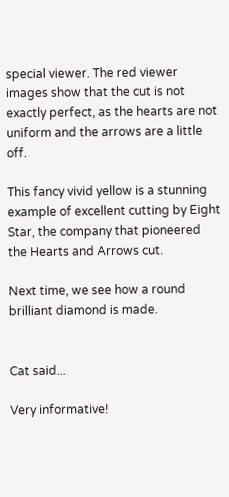special viewer. The red viewer images show that the cut is not exactly perfect, as the hearts are not uniform and the arrows are a little off.

This fancy vivid yellow is a stunning example of excellent cutting by Eight Star, the company that pioneered the Hearts and Arrows cut.

Next time, we see how a round brilliant diamond is made.


Cat said...

Very informative!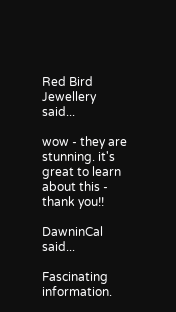Red Bird Jewellery said...

wow - they are stunning. it's great to learn about this - thank you!!

DawninCal said...

Fascinating information.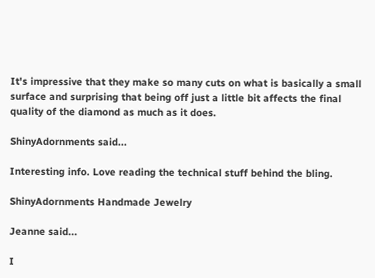It's impressive that they make so many cuts on what is basically a small surface and surprising that being off just a little bit affects the final quality of the diamond as much as it does.

ShinyAdornments said...

Interesting info. Love reading the technical stuff behind the bling.

ShinyAdornments Handmade Jewelry

Jeanne said...

I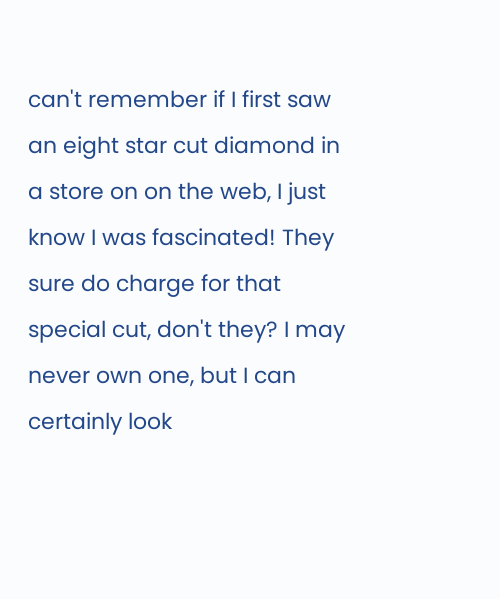can't remember if I first saw an eight star cut diamond in a store on on the web, I just know I was fascinated! They sure do charge for that special cut, don't they? I may never own one, but I can certainly look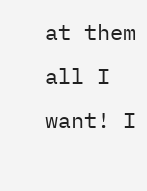at them all I want! I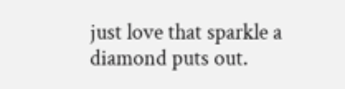just love that sparkle a diamond puts out.